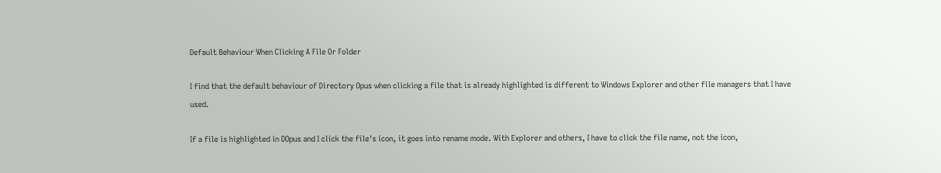Default Behaviour When Clicking A File Or Folder

I find that the default behaviour of Directory Opus when clicking a file that is already highlighted is different to Windows Explorer and other file managers that I have used.

If a file is highlighted in DOpus and I click the file's icon, it goes into rename mode. With Explorer and others, I have to click the file name, not the icon,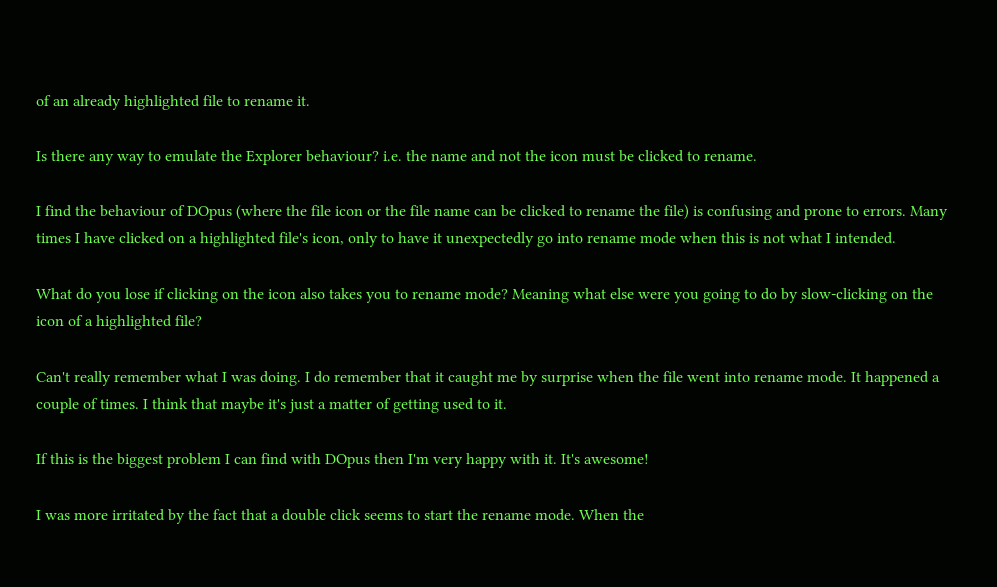of an already highlighted file to rename it.

Is there any way to emulate the Explorer behaviour? i.e. the name and not the icon must be clicked to rename.

I find the behaviour of DOpus (where the file icon or the file name can be clicked to rename the file) is confusing and prone to errors. Many times I have clicked on a highlighted file's icon, only to have it unexpectedly go into rename mode when this is not what I intended.

What do you lose if clicking on the icon also takes you to rename mode? Meaning what else were you going to do by slow-clicking on the icon of a highlighted file?

Can't really remember what I was doing. I do remember that it caught me by surprise when the file went into rename mode. It happened a couple of times. I think that maybe it's just a matter of getting used to it.

If this is the biggest problem I can find with DOpus then I'm very happy with it. It's awesome!

I was more irritated by the fact that a double click seems to start the rename mode. When the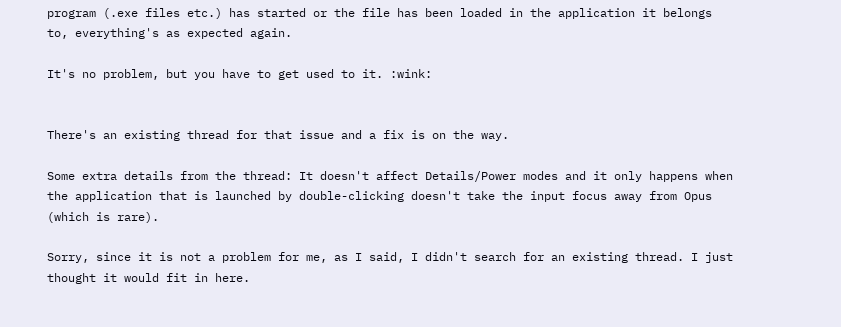program (.exe files etc.) has started or the file has been loaded in the application it belongs to, everything's as expected again.

It's no problem, but you have to get used to it. :wink:


There's an existing thread for that issue and a fix is on the way.

Some extra details from the thread: It doesn't affect Details/Power modes and it only happens when the application that is launched by double-clicking doesn't take the input focus away from Opus (which is rare).

Sorry, since it is not a problem for me, as I said, I didn't search for an existing thread. I just thought it would fit in here.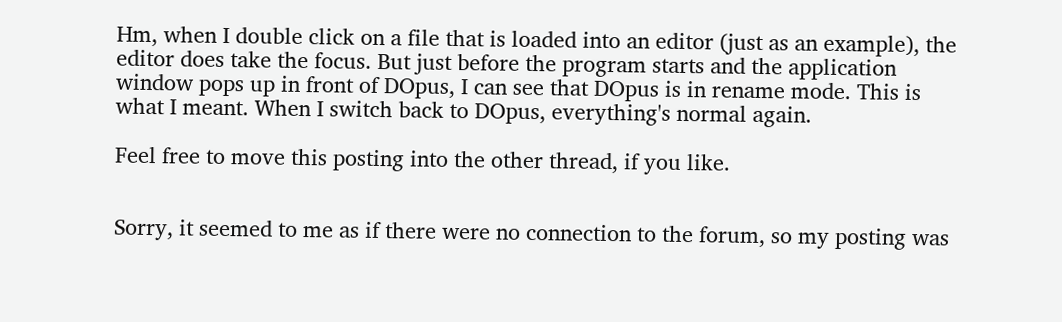Hm, when I double click on a file that is loaded into an editor (just as an example), the editor does take the focus. But just before the program starts and the application window pops up in front of DOpus, I can see that DOpus is in rename mode. This is what I meant. When I switch back to DOpus, everything's normal again.

Feel free to move this posting into the other thread, if you like.


Sorry, it seemed to me as if there were no connection to the forum, so my posting was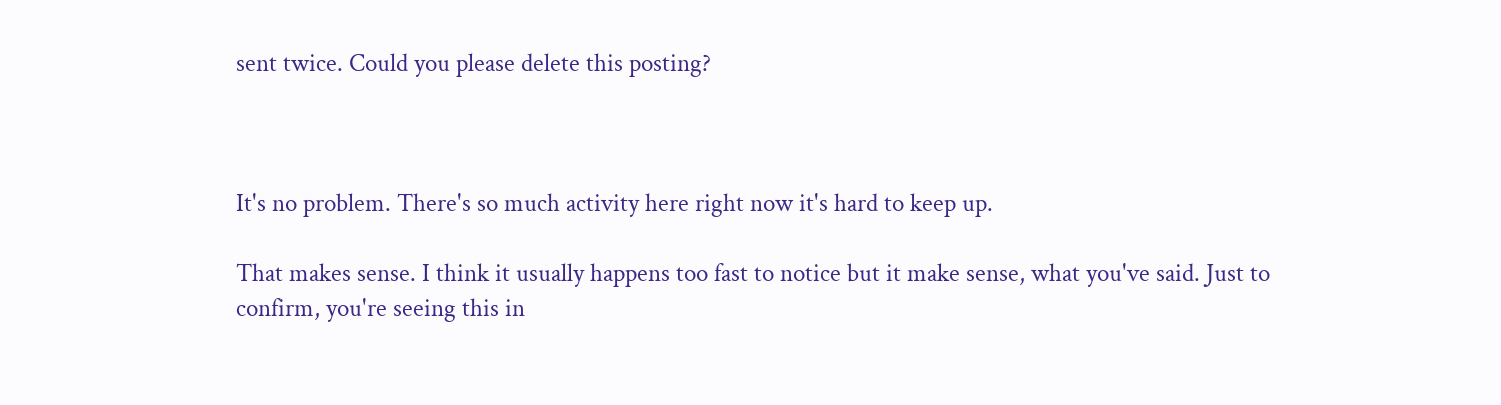sent twice. Could you please delete this posting?



It's no problem. There's so much activity here right now it's hard to keep up.

That makes sense. I think it usually happens too fast to notice but it make sense, what you've said. Just to confirm, you're seeing this in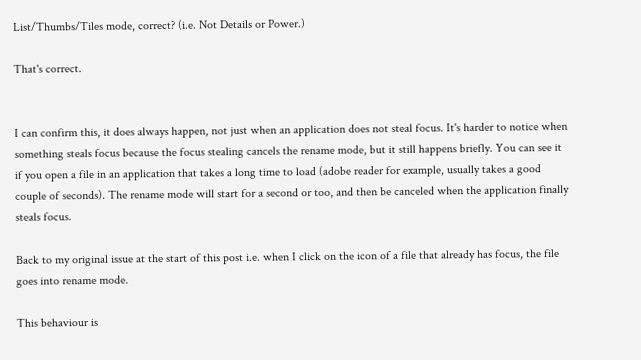List/Thumbs/Tiles mode, correct? (i.e. Not Details or Power.)

That's correct.


I can confirm this, it does always happen, not just when an application does not steal focus. It's harder to notice when something steals focus because the focus stealing cancels the rename mode, but it still happens briefly. You can see it if you open a file in an application that takes a long time to load (adobe reader for example, usually takes a good couple of seconds). The rename mode will start for a second or too, and then be canceled when the application finally steals focus.

Back to my original issue at the start of this post i.e. when I click on the icon of a file that already has focus, the file goes into rename mode.

This behaviour is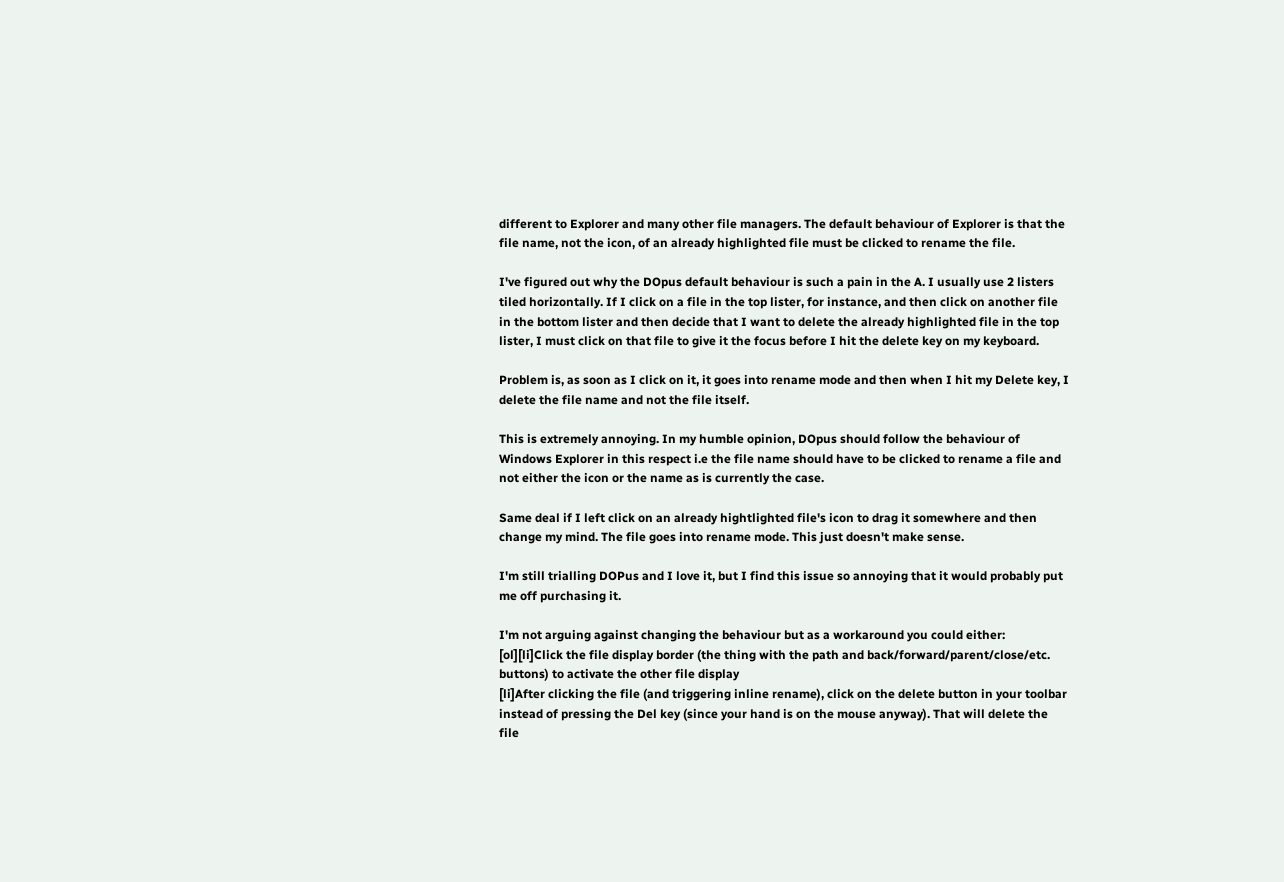different to Explorer and many other file managers. The default behaviour of Explorer is that the file name, not the icon, of an already highlighted file must be clicked to rename the file.

I've figured out why the DOpus default behaviour is such a pain in the A. I usually use 2 listers tiled horizontally. If I click on a file in the top lister, for instance, and then click on another file in the bottom lister and then decide that I want to delete the already highlighted file in the top lister, I must click on that file to give it the focus before I hit the delete key on my keyboard.

Problem is, as soon as I click on it, it goes into rename mode and then when I hit my Delete key, I delete the file name and not the file itself.

This is extremely annoying. In my humble opinion, DOpus should follow the behaviour of Windows Explorer in this respect i.e the file name should have to be clicked to rename a file and not either the icon or the name as is currently the case.

Same deal if I left click on an already hightlighted file's icon to drag it somewhere and then change my mind. The file goes into rename mode. This just doesn't make sense.

I'm still trialling DOPus and I love it, but I find this issue so annoying that it would probably put me off purchasing it.

I'm not arguing against changing the behaviour but as a workaround you could either:
[ol][li]Click the file display border (the thing with the path and back/forward/parent/close/etc. buttons) to activate the other file display
[li]After clicking the file (and triggering inline rename), click on the delete button in your toolbar instead of pressing the Del key (since your hand is on the mouse anyway). That will delete the file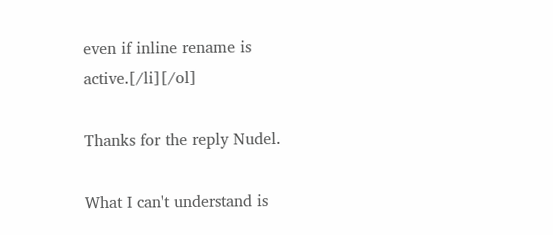even if inline rename is active.[/li][/ol]

Thanks for the reply Nudel.

What I can't understand is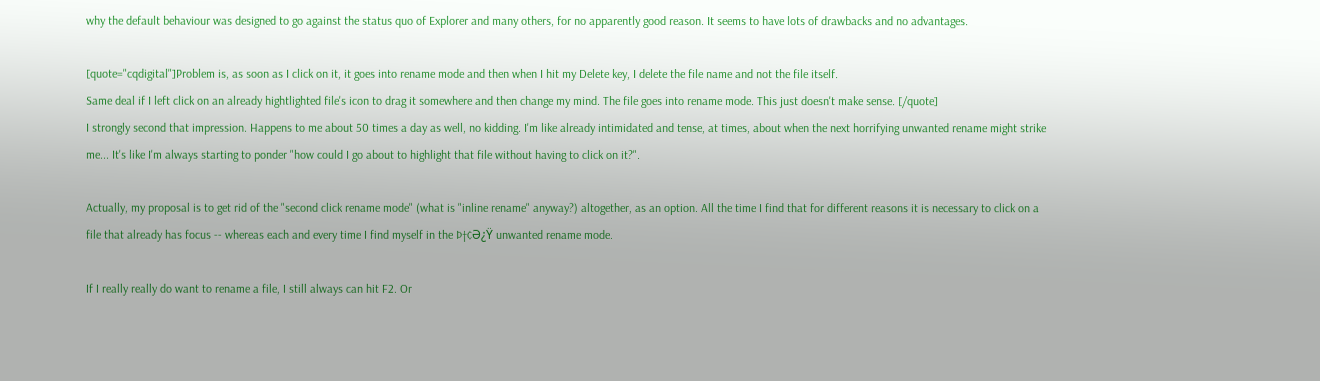why the default behaviour was designed to go against the status quo of Explorer and many others, for no apparently good reason. It seems to have lots of drawbacks and no advantages.

[quote="cqdigital"]Problem is, as soon as I click on it, it goes into rename mode and then when I hit my Delete key, I delete the file name and not the file itself.
Same deal if I left click on an already hightlighted file's icon to drag it somewhere and then change my mind. The file goes into rename mode. This just doesn't make sense. [/quote]
I strongly second that impression. Happens to me about 50 times a day as well, no kidding. I'm like already intimidated and tense, at times, about when the next horrifying unwanted rename might strike me... It's like I'm always starting to ponder "how could I go about to highlight that file without having to click on it?".

Actually, my proposal is to get rid of the "second click rename mode" (what is "inline rename" anyway?) altogether, as an option. All the time I find that for different reasons it is necessary to click on a file that already has focus -- whereas each and every time I find myself in the Þ†¢Ə¿Ÿ unwanted rename mode.

If I really really do want to rename a file, I still always can hit F2. Or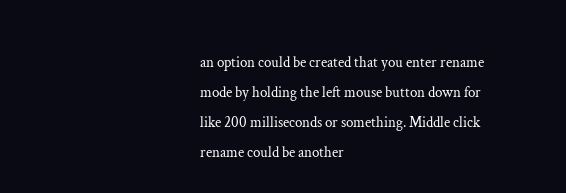an option could be created that you enter rename mode by holding the left mouse button down for like 200 milliseconds or something. Middle click rename could be another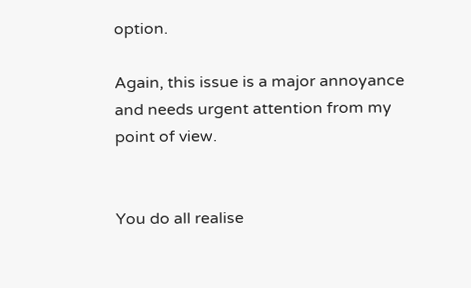option.

Again, this issue is a major annoyance and needs urgent attention from my point of view.


You do all realise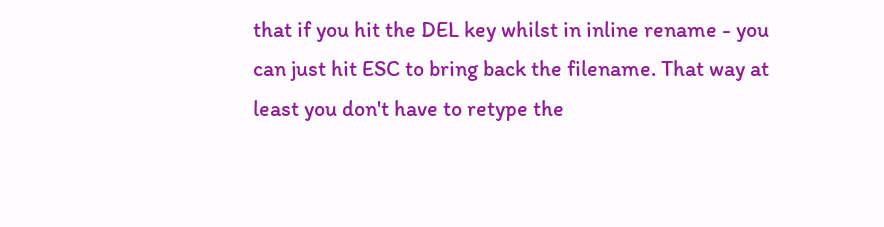that if you hit the DEL key whilst in inline rename - you can just hit ESC to bring back the filename. That way at least you don't have to retype the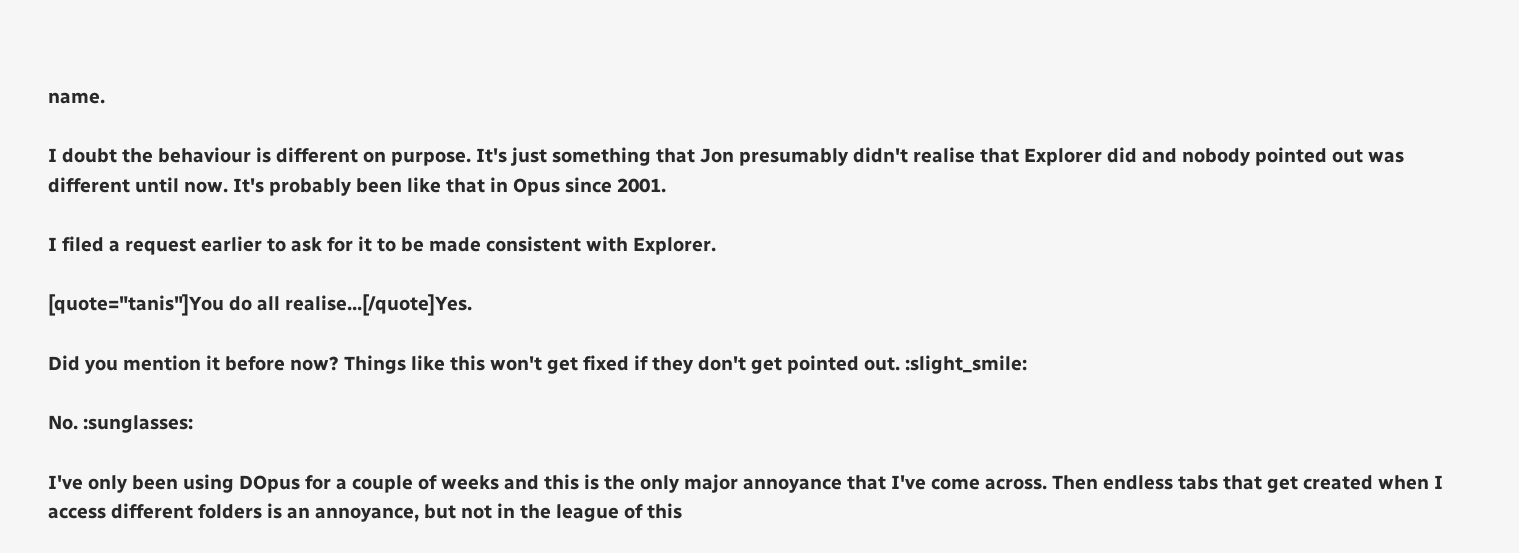name.

I doubt the behaviour is different on purpose. It's just something that Jon presumably didn't realise that Explorer did and nobody pointed out was different until now. It's probably been like that in Opus since 2001.

I filed a request earlier to ask for it to be made consistent with Explorer.

[quote="tanis"]You do all realise...[/quote]Yes.

Did you mention it before now? Things like this won't get fixed if they don't get pointed out. :slight_smile:

No. :sunglasses:

I've only been using DOpus for a couple of weeks and this is the only major annoyance that I've come across. Then endless tabs that get created when I access different folders is an annoyance, but not in the league of this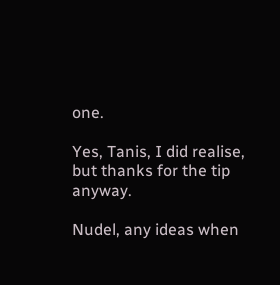one.

Yes, Tanis, I did realise, but thanks for the tip anyway.

Nudel, any ideas when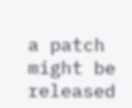a patch might be released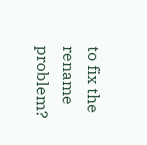to fix the rename problem?